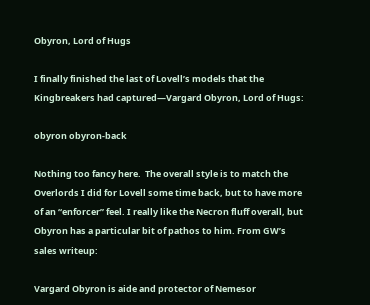Obyron, Lord of Hugs

I finally finished the last of Lovell’s models that the Kingbreakers had captured—Vargard Obyron, Lord of Hugs:

obyron obyron-back

Nothing too fancy here.  The overall style is to match the Overlords I did for Lovell some time back, but to have more of an “enforcer” feel. I really like the Necron fluff overall, but Obyron has a particular bit of pathos to him. From GW’s sales writeup:

Vargard Obyron is aide and protector of Nemesor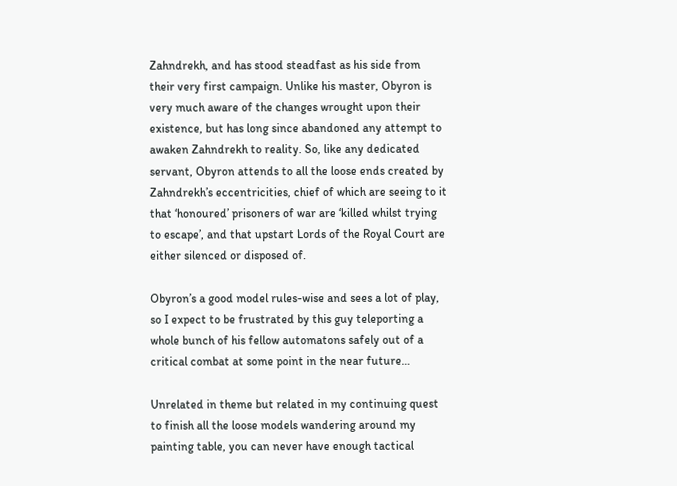Zahndrekh, and has stood steadfast as his side from their very first campaign. Unlike his master, Obyron is very much aware of the changes wrought upon their existence, but has long since abandoned any attempt to awaken Zahndrekh to reality. So, like any dedicated servant, Obyron attends to all the loose ends created by Zahndrekh’s eccentricities, chief of which are seeing to it that ‘honoured’ prisoners of war are ‘killed whilst trying to escape’, and that upstart Lords of the Royal Court are either silenced or disposed of.

Obyron’s a good model rules-wise and sees a lot of play, so I expect to be frustrated by this guy teleporting a whole bunch of his fellow automatons safely out of a critical combat at some point in the near future…

Unrelated in theme but related in my continuing quest to finish all the loose models wandering around my painting table, you can never have enough tactical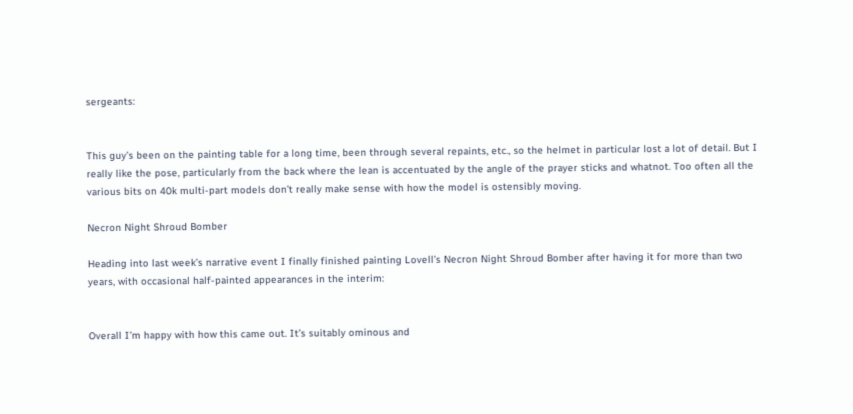sergeants:


This guy’s been on the painting table for a long time, been through several repaints, etc., so the helmet in particular lost a lot of detail. But I really like the pose, particularly from the back where the lean is accentuated by the angle of the prayer sticks and whatnot. Too often all the various bits on 40k multi-part models don’t really make sense with how the model is ostensibly moving.

Necron Night Shroud Bomber

Heading into last week’s narrative event I finally finished painting Lovell’s Necron Night Shroud Bomber after having it for more than two years, with occasional half-painted appearances in the interim:


Overall I’m happy with how this came out. It’s suitably ominous and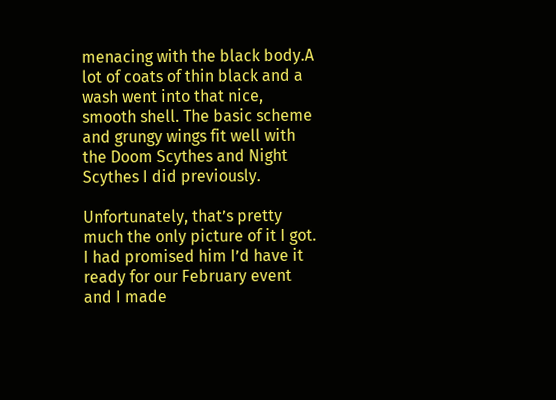menacing with the black body.A lot of coats of thin black and a wash went into that nice, smooth shell. The basic scheme and grungy wings fit well with the Doom Scythes and Night Scythes I did previously.

Unfortunately, that’s pretty much the only picture of it I got. I had promised him I’d have it ready for our February event and I made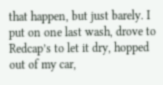that happen, but just barely. I put on one last wash, drove to Redcap’s to let it dry, hopped out of my car,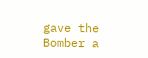gave the Bomber a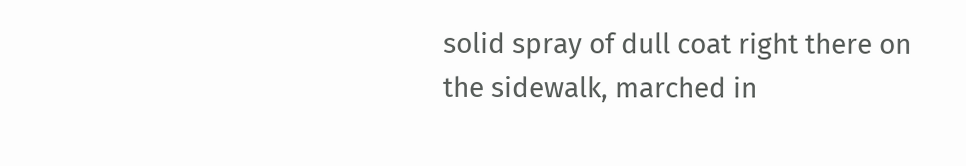solid spray of dull coat right there on the sidewalk, marched in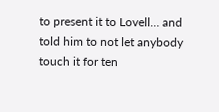to present it to Lovell… and told him to not let anybody touch it for ten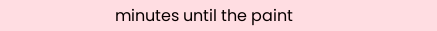minutes until the paint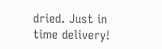dried. Just in time delivery!